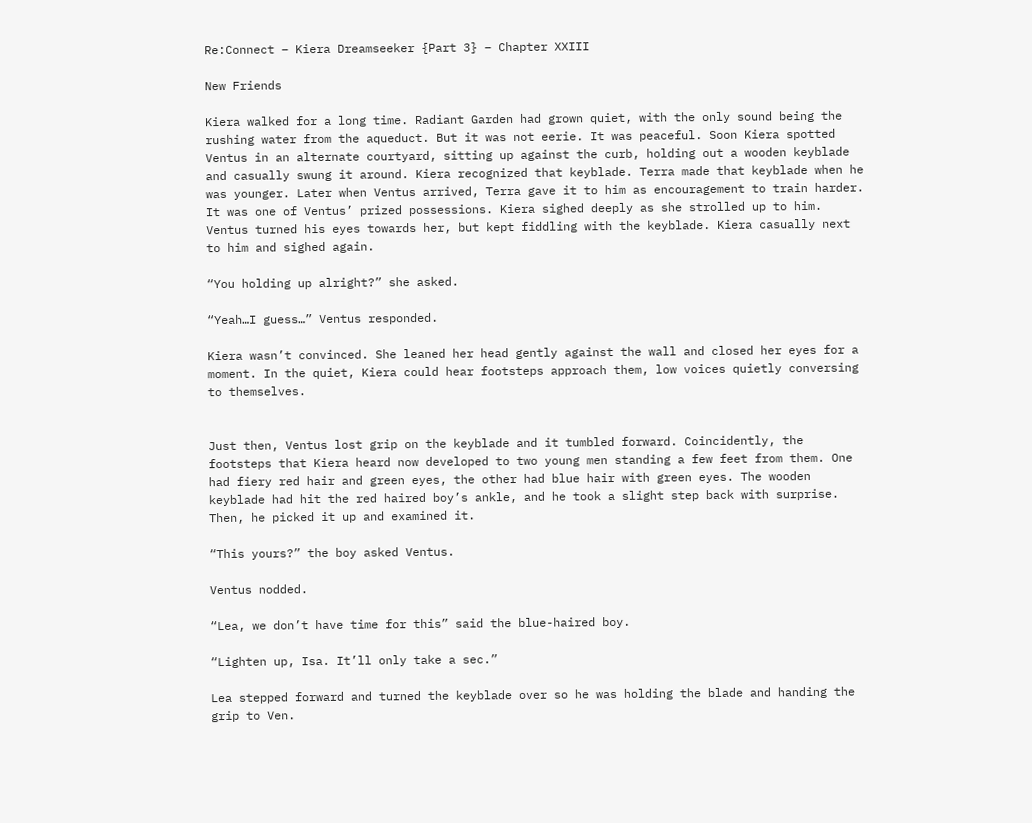Re:Connect – Kiera Dreamseeker {Part 3} – Chapter XXIII

New Friends

Kiera walked for a long time. Radiant Garden had grown quiet, with the only sound being the rushing water from the aqueduct. But it was not eerie. It was peaceful. Soon Kiera spotted Ventus in an alternate courtyard, sitting up against the curb, holding out a wooden keyblade and casually swung it around. Kiera recognized that keyblade. Terra made that keyblade when he was younger. Later when Ventus arrived, Terra gave it to him as encouragement to train harder. It was one of Ventus’ prized possessions. Kiera sighed deeply as she strolled up to him. Ventus turned his eyes towards her, but kept fiddling with the keyblade. Kiera casually next to him and sighed again.

“You holding up alright?” she asked.

“Yeah…I guess…” Ventus responded.

Kiera wasn’t convinced. She leaned her head gently against the wall and closed her eyes for a moment. In the quiet, Kiera could hear footsteps approach them, low voices quietly conversing to themselves.


Just then, Ventus lost grip on the keyblade and it tumbled forward. Coincidently, the footsteps that Kiera heard now developed to two young men standing a few feet from them. One had fiery red hair and green eyes, the other had blue hair with green eyes. The wooden keyblade had hit the red haired boy’s ankle, and he took a slight step back with surprise. Then, he picked it up and examined it.

“This yours?” the boy asked Ventus.

Ventus nodded.

“Lea, we don’t have time for this” said the blue-haired boy.

“Lighten up, Isa. It’ll only take a sec.”

Lea stepped forward and turned the keyblade over so he was holding the blade and handing the grip to Ven.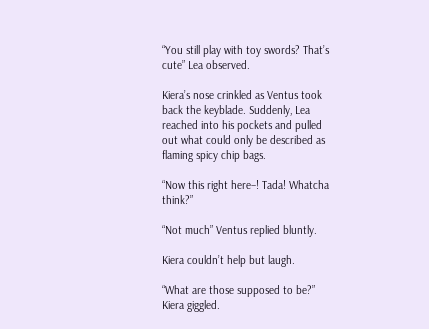“You still play with toy swords? That’s cute” Lea observed.

Kiera’s nose crinkled as Ventus took back the keyblade. Suddenly, Lea reached into his pockets and pulled out what could only be described as flaming spicy chip bags.

“Now this right here–! Tada! Whatcha think?”

“Not much” Ventus replied bluntly.

Kiera couldn’t help but laugh.

“What are those supposed to be?” Kiera giggled.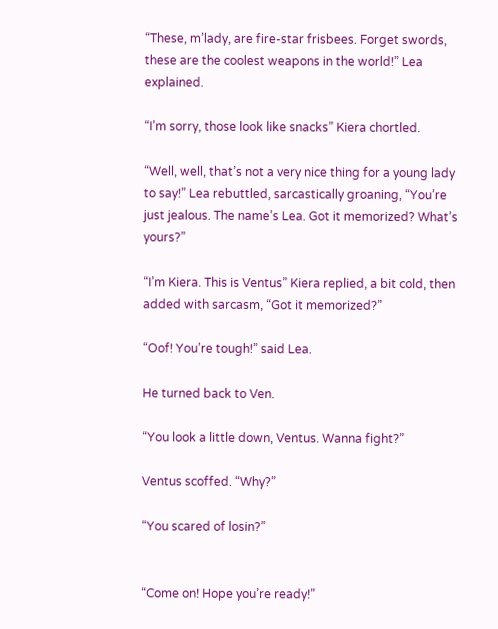“These, m’lady, are fire-star frisbees. Forget swords, these are the coolest weapons in the world!” Lea explained.

“I’m sorry, those look like snacks” Kiera chortled.

“Well, well, that’s not a very nice thing for a young lady to say!” Lea rebuttled, sarcastically groaning, “You’re just jealous. The name’s Lea. Got it memorized? What’s yours?”

“I’m Kiera. This is Ventus” Kiera replied, a bit cold, then added with sarcasm, “Got it memorized?”

“Oof! You’re tough!” said Lea.

He turned back to Ven.

“You look a little down, Ventus. Wanna fight?”

Ventus scoffed. “Why?”

“You scared of losin?”


“Come on! Hope you’re ready!”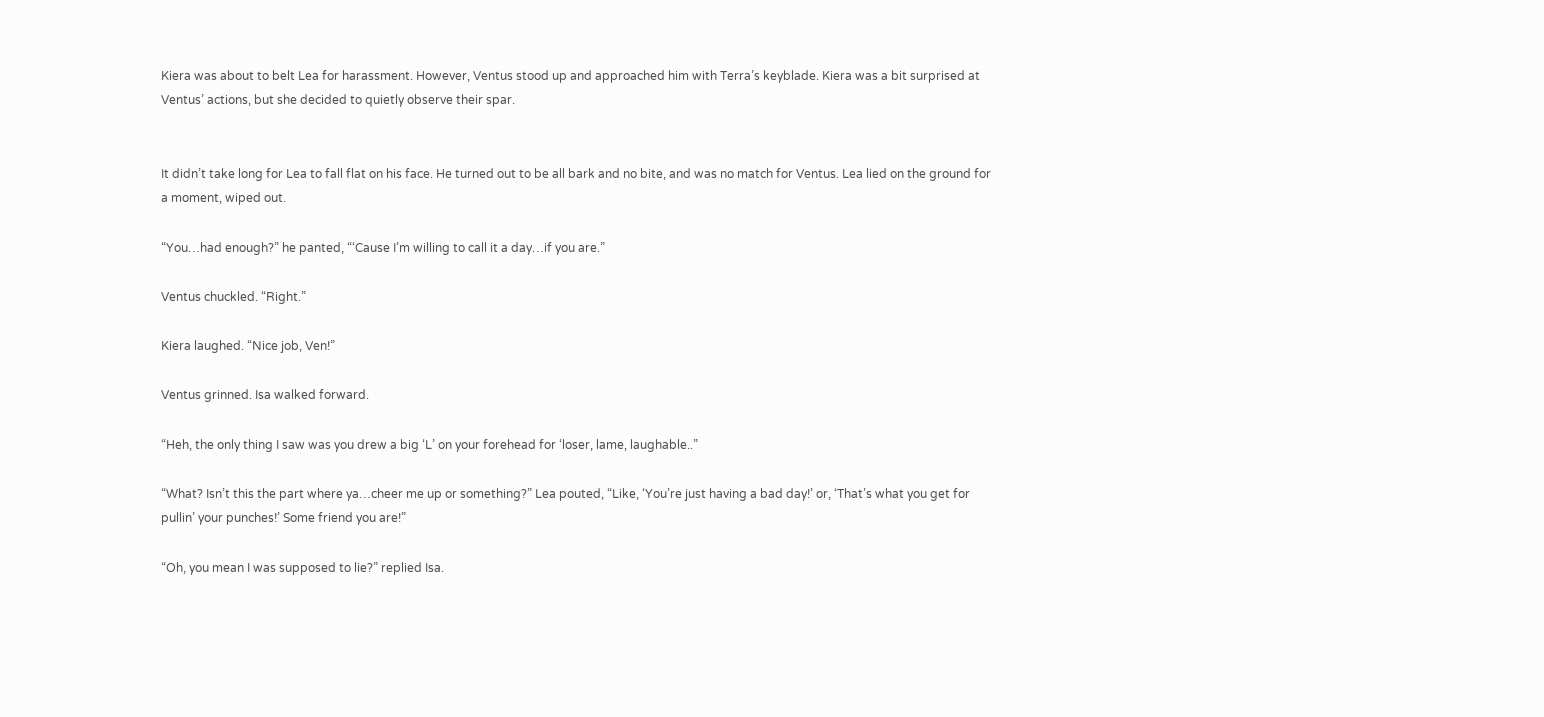Kiera was about to belt Lea for harassment. However, Ventus stood up and approached him with Terra’s keyblade. Kiera was a bit surprised at Ventus’ actions, but she decided to quietly observe their spar.


It didn’t take long for Lea to fall flat on his face. He turned out to be all bark and no bite, and was no match for Ventus. Lea lied on the ground for a moment, wiped out.

“You…had enough?” he panted, “‘Cause I’m willing to call it a day…if you are.”

Ventus chuckled. “Right.”

Kiera laughed. “Nice job, Ven!”

Ventus grinned. Isa walked forward.

“Heh, the only thing I saw was you drew a big ‘L’ on your forehead for ‘loser, lame, laughable..”

“What? Isn’t this the part where ya…cheer me up or something?” Lea pouted, “Like, ‘You’re just having a bad day!’ or, ‘That’s what you get for pullin’ your punches!’ Some friend you are!”

“Oh, you mean I was supposed to lie?” replied Isa.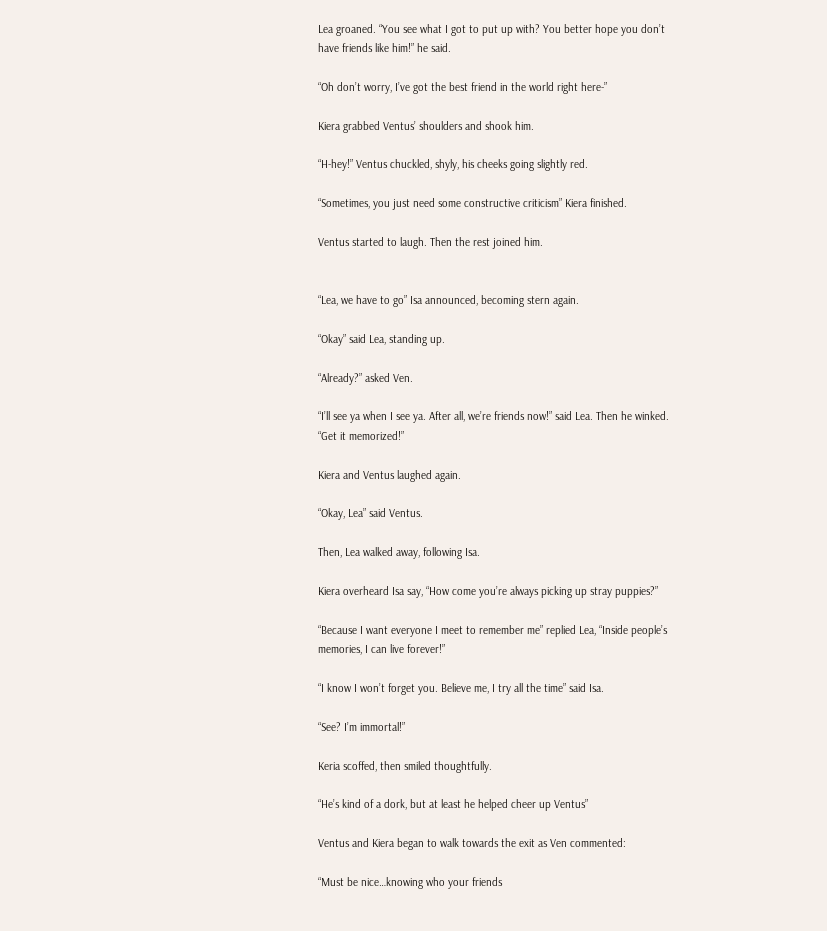Lea groaned. “You see what I got to put up with? You better hope you don’t have friends like him!” he said.

“Oh don’t worry, I’ve got the best friend in the world right here-”

Kiera grabbed Ventus’ shoulders and shook him.

“H-hey!” Ventus chuckled, shyly, his cheeks going slightly red.

“Sometimes, you just need some constructive criticism” Kiera finished.

Ventus started to laugh. Then the rest joined him.


“Lea, we have to go” Isa announced, becoming stern again.

“Okay” said Lea, standing up.

“Already?” asked Ven.

“I’ll see ya when I see ya. After all, we’re friends now!” said Lea. Then he winked. “Get it memorized!”

Kiera and Ventus laughed again.

“Okay, Lea” said Ventus.

Then, Lea walked away, following Isa.

Kiera overheard Isa say, “How come you’re always picking up stray puppies?”

“Because I want everyone I meet to remember me” replied Lea, “Inside people’s memories, I can live forever!”

“I know I won’t forget you. Believe me, I try all the time” said Isa.

“See? I’m immortal!”

Keria scoffed, then smiled thoughtfully.

“He’s kind of a dork, but at least he helped cheer up Ventus”

Ventus and Kiera began to walk towards the exit as Ven commented:

“Must be nice…knowing who your friends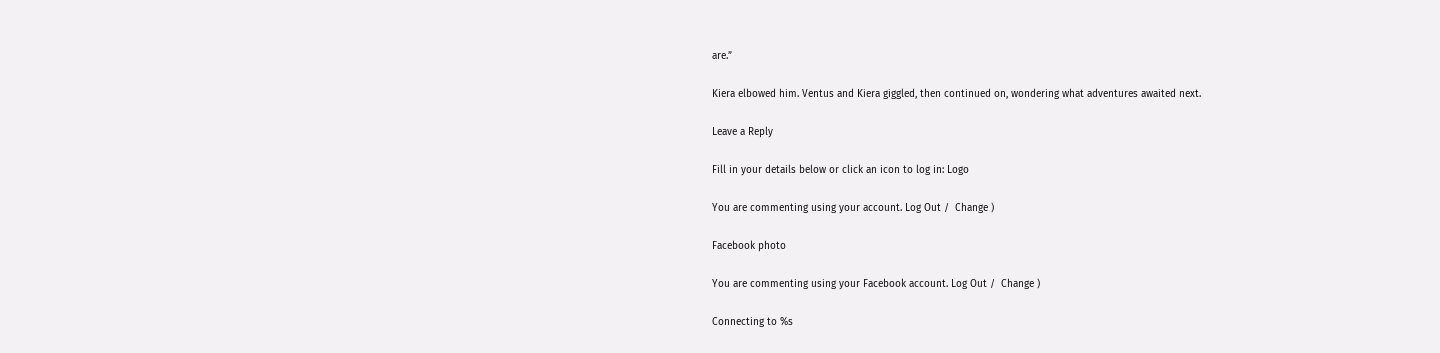are.”

Kiera elbowed him. Ventus and Kiera giggled, then continued on, wondering what adventures awaited next.

Leave a Reply

Fill in your details below or click an icon to log in: Logo

You are commenting using your account. Log Out /  Change )

Facebook photo

You are commenting using your Facebook account. Log Out /  Change )

Connecting to %s